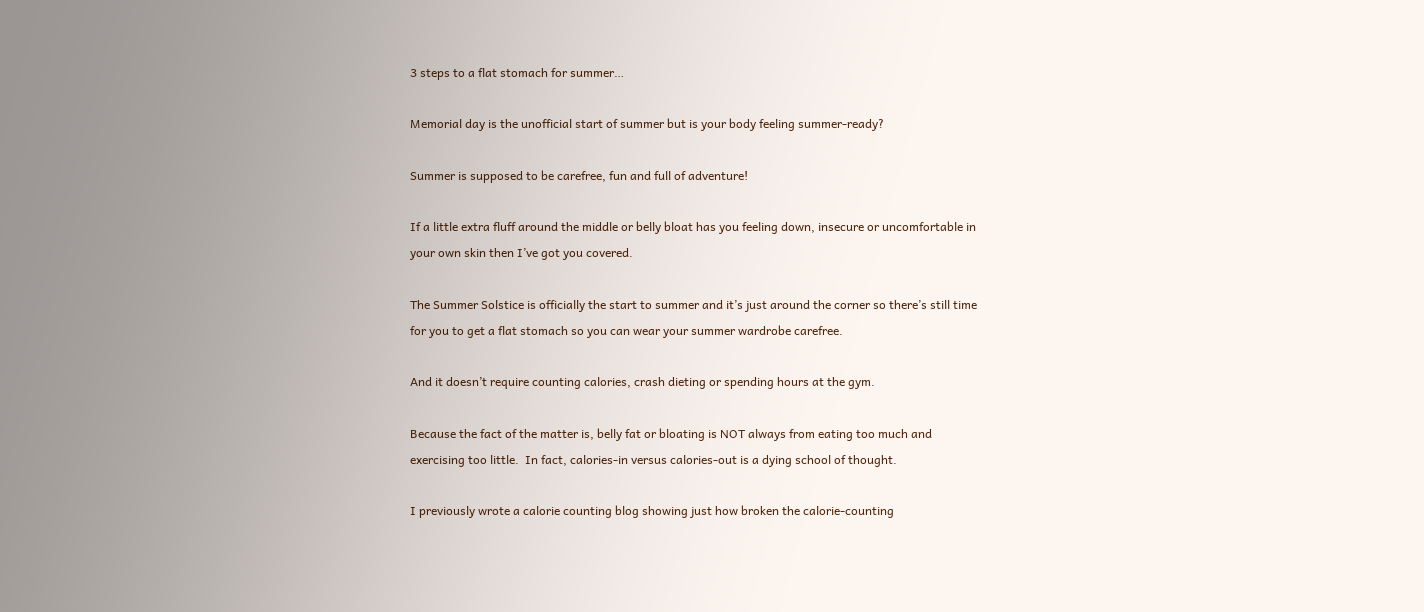3 steps to a flat stomach for summer…

Memorial day is the unofficial start of summer but is your body feeling summer-ready?

Summer is supposed to be carefree, fun and full of adventure!

If a little extra fluff around the middle or belly bloat has you feeling down, insecure or uncomfortable in your own skin then I’ve got you covered.

The Summer Solstice is officially the start to summer and it’s just around the corner so there’s still time for you to get a flat stomach so you can wear your summer wardrobe carefree.

And it doesn’t require counting calories, crash dieting or spending hours at the gym.

Because the fact of the matter is, belly fat or bloating is NOT always from eating too much and exercising too little.  In fact, calories-in versus calories-out is a dying school of thought.

I previously wrote a calorie counting blog showing just how broken the calorie-counting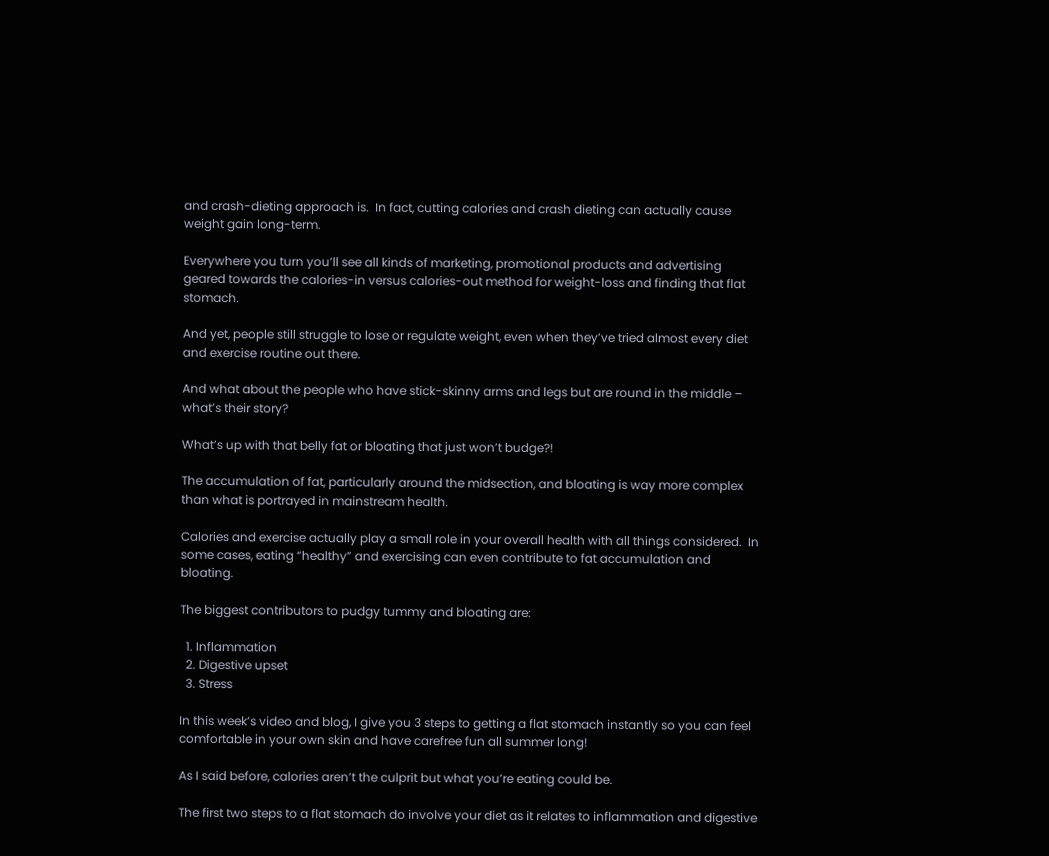and crash-dieting approach is.  In fact, cutting calories and crash dieting can actually cause weight gain long-term.

Everywhere you turn you’ll see all kinds of marketing, promotional products and advertising geared towards the calories-in versus calories-out method for weight-loss and finding that flat stomach.

And yet, people still struggle to lose or regulate weight, even when they’ve tried almost every diet and exercise routine out there.

And what about the people who have stick-skinny arms and legs but are round in the middle – what’s their story?

What’s up with that belly fat or bloating that just won’t budge?!

The accumulation of fat, particularly around the midsection, and bloating is way more complex than what is portrayed in mainstream health.

Calories and exercise actually play a small role in your overall health with all things considered.  In some cases, eating “healthy” and exercising can even contribute to fat accumulation and bloating.

The biggest contributors to pudgy tummy and bloating are:

  1. Inflammation
  2. Digestive upset
  3. Stress

In this week’s video and blog, I give you 3 steps to getting a flat stomach instantly so you can feel comfortable in your own skin and have carefree fun all summer long!

As I said before, calories aren’t the culprit but what you’re eating could be.

The first two steps to a flat stomach do involve your diet as it relates to inflammation and digestive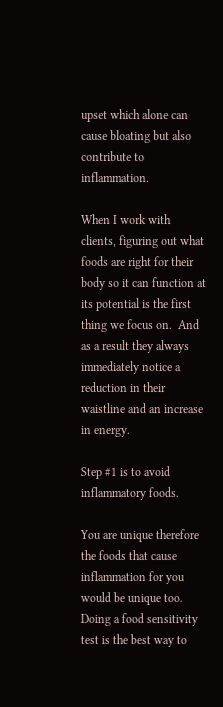upset which alone can cause bloating but also contribute to inflammation.

When I work with clients, figuring out what foods are right for their body so it can function at its potential is the first thing we focus on.  And as a result they always immediately notice a reduction in their waistline and an increase in energy.

Step #1 is to avoid inflammatory foods.

You are unique therefore the foods that cause inflammation for you would be unique too.  Doing a food sensitivity test is the best way to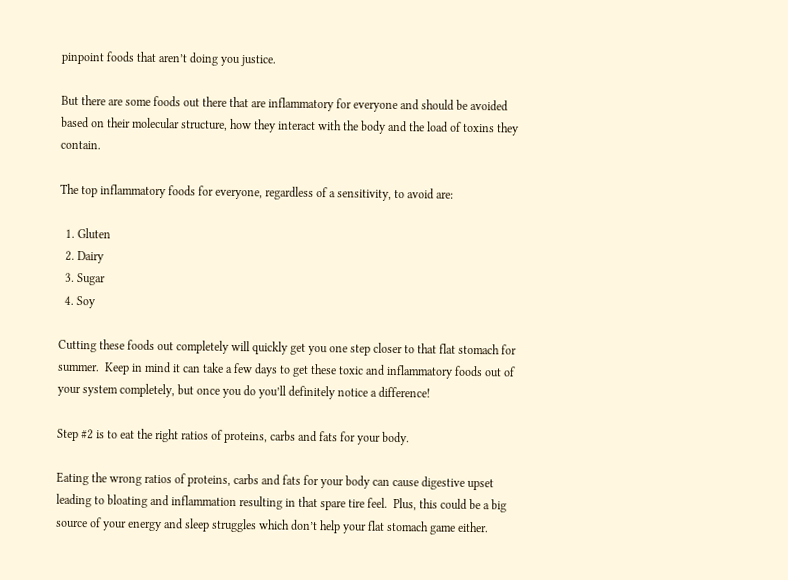pinpoint foods that aren’t doing you justice.

But there are some foods out there that are inflammatory for everyone and should be avoided based on their molecular structure, how they interact with the body and the load of toxins they contain.

The top inflammatory foods for everyone, regardless of a sensitivity, to avoid are:

  1. Gluten
  2. Dairy
  3. Sugar
  4. Soy

Cutting these foods out completely will quickly get you one step closer to that flat stomach for summer.  Keep in mind it can take a few days to get these toxic and inflammatory foods out of your system completely, but once you do you’ll definitely notice a difference!

Step #2 is to eat the right ratios of proteins, carbs and fats for your body.

Eating the wrong ratios of proteins, carbs and fats for your body can cause digestive upset leading to bloating and inflammation resulting in that spare tire feel.  Plus, this could be a big source of your energy and sleep struggles which don’t help your flat stomach game either.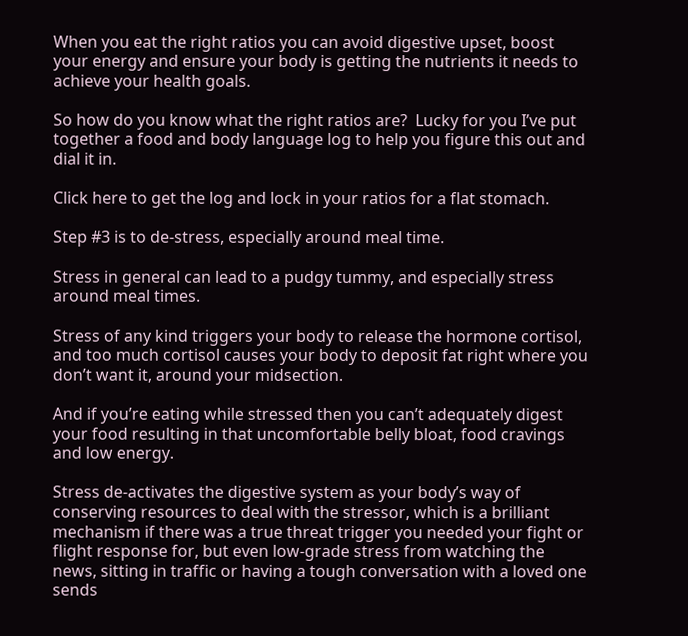When you eat the right ratios you can avoid digestive upset, boost your energy and ensure your body is getting the nutrients it needs to achieve your health goals.

So how do you know what the right ratios are?  Lucky for you I’ve put together a food and body language log to help you figure this out and dial it in.

Click here to get the log and lock in your ratios for a flat stomach.

Step #3 is to de-stress, especially around meal time.

Stress in general can lead to a pudgy tummy, and especially stress around meal times.

Stress of any kind triggers your body to release the hormone cortisol, and too much cortisol causes your body to deposit fat right where you don’t want it, around your midsection.

And if you’re eating while stressed then you can’t adequately digest your food resulting in that uncomfortable belly bloat, food cravings and low energy.

Stress de-activates the digestive system as your body’s way of conserving resources to deal with the stressor, which is a brilliant mechanism if there was a true threat trigger you needed your fight or flight response for, but even low-grade stress from watching the news, sitting in traffic or having a tough conversation with a loved one sends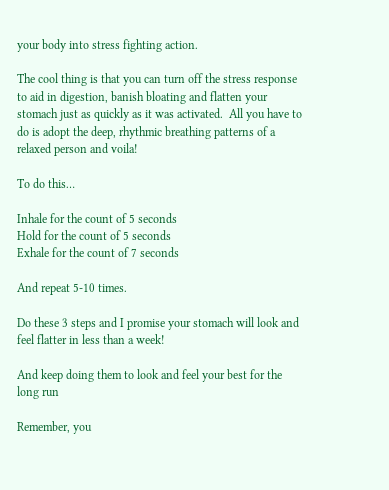your body into stress fighting action.

The cool thing is that you can turn off the stress response to aid in digestion, banish bloating and flatten your stomach just as quickly as it was activated.  All you have to do is adopt the deep, rhythmic breathing patterns of a relaxed person and voila!

To do this…

Inhale for the count of 5 seconds
Hold for the count of 5 seconds
Exhale for the count of 7 seconds

And repeat 5-10 times.

Do these 3 steps and I promise your stomach will look and feel flatter in less than a week!

And keep doing them to look and feel your best for the long run

Remember, you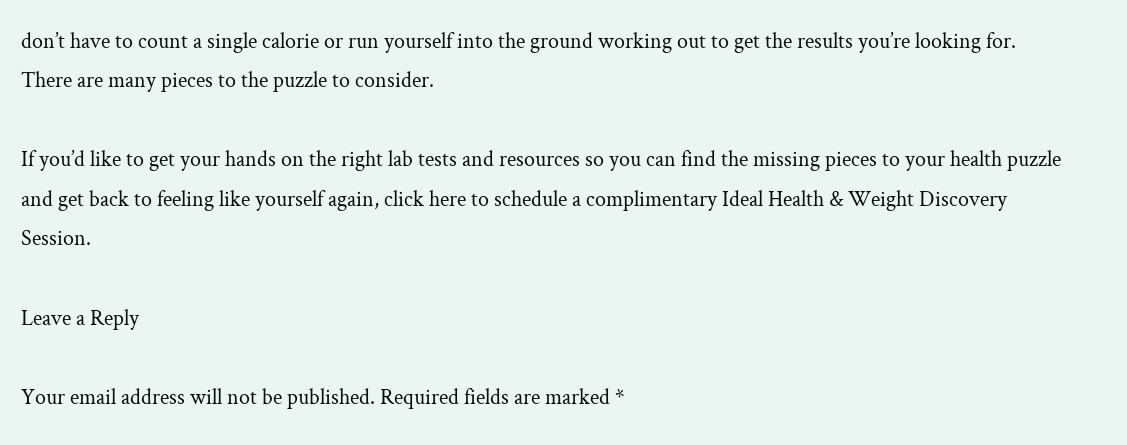don’t have to count a single calorie or run yourself into the ground working out to get the results you’re looking for.  There are many pieces to the puzzle to consider.

If you’d like to get your hands on the right lab tests and resources so you can find the missing pieces to your health puzzle and get back to feeling like yourself again, click here to schedule a complimentary Ideal Health & Weight Discovery Session.

Leave a Reply

Your email address will not be published. Required fields are marked *